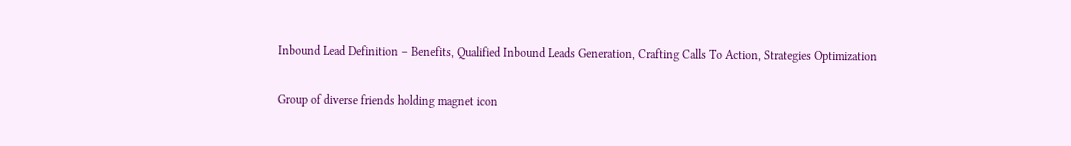Inbound Lead Definition – Benefits, Qualified Inbound Leads Generation, Crafting Calls To Action, Strategies Optimization

Group of diverse friends holding magnet icon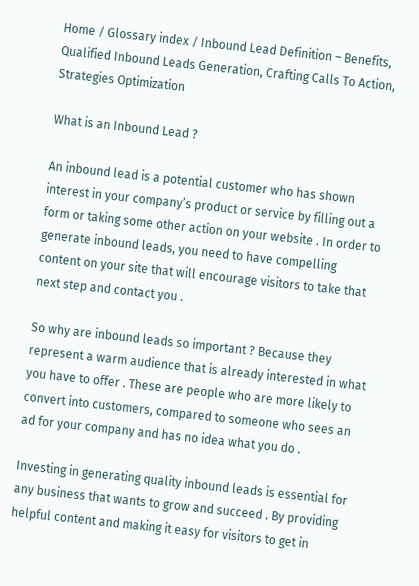Home / Glossary index / Inbound Lead Definition – Benefits, Qualified Inbound Leads Generation, Crafting Calls To Action, Strategies Optimization

What is an Inbound Lead ?

An inbound lead is a potential customer who has shown interest in your company’s product or service by filling out a form or taking some other action on your website . In order to generate inbound leads, you need to have compelling content on your site that will encourage visitors to take that next step and contact you .

So why are inbound leads so important ? Because they represent a warm audience that is already interested in what you have to offer . These are people who are more likely to convert into customers, compared to someone who sees an ad for your company and has no idea what you do .

Investing in generating quality inbound leads is essential for any business that wants to grow and succeed . By providing helpful content and making it easy for visitors to get in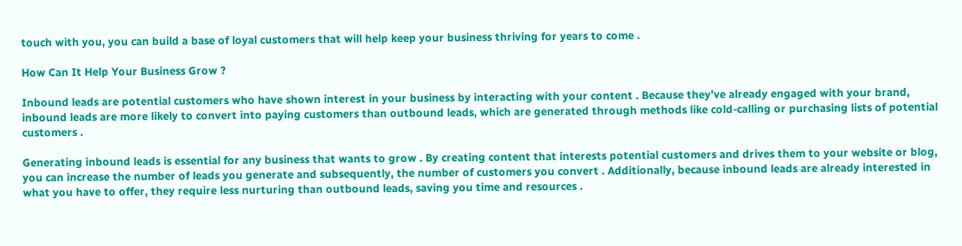touch with you, you can build a base of loyal customers that will help keep your business thriving for years to come .

How Can It Help Your Business Grow ?

Inbound leads are potential customers who have shown interest in your business by interacting with your content . Because they’ve already engaged with your brand, inbound leads are more likely to convert into paying customers than outbound leads, which are generated through methods like cold-calling or purchasing lists of potential customers .

Generating inbound leads is essential for any business that wants to grow . By creating content that interests potential customers and drives them to your website or blog, you can increase the number of leads you generate and subsequently, the number of customers you convert . Additionally, because inbound leads are already interested in what you have to offer, they require less nurturing than outbound leads, saving you time and resources .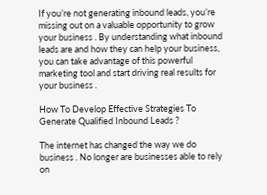If you’re not generating inbound leads, you’re missing out on a valuable opportunity to grow your business . By understanding what inbound leads are and how they can help your business, you can take advantage of this powerful marketing tool and start driving real results for your business .

How To Develop Effective Strategies To Generate Qualified Inbound Leads ?

The internet has changed the way we do business . No longer are businesses able to rely on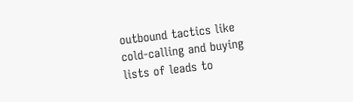outbound tactics like cold-calling and buying lists of leads to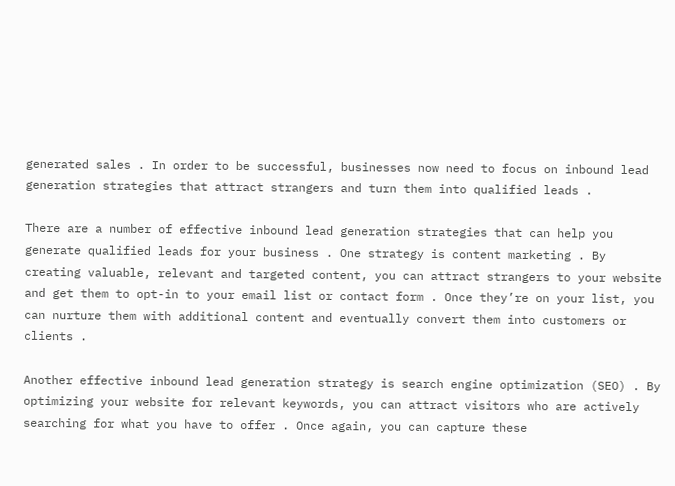generated sales . In order to be successful, businesses now need to focus on inbound lead generation strategies that attract strangers and turn them into qualified leads .

There are a number of effective inbound lead generation strategies that can help you generate qualified leads for your business . One strategy is content marketing . By creating valuable, relevant and targeted content, you can attract strangers to your website and get them to opt-in to your email list or contact form . Once they’re on your list, you can nurture them with additional content and eventually convert them into customers or clients .

Another effective inbound lead generation strategy is search engine optimization (SEO) . By optimizing your website for relevant keywords, you can attract visitors who are actively searching for what you have to offer . Once again, you can capture these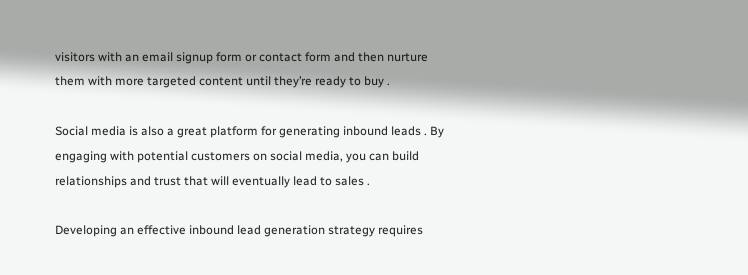visitors with an email signup form or contact form and then nurture them with more targeted content until they’re ready to buy .

Social media is also a great platform for generating inbound leads . By engaging with potential customers on social media, you can build relationships and trust that will eventually lead to sales .

Developing an effective inbound lead generation strategy requires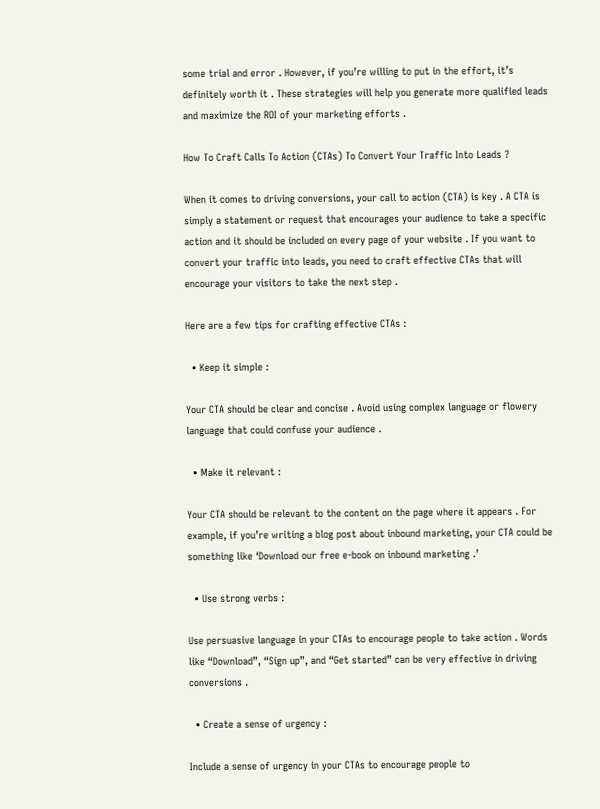some trial and error . However, if you’re willing to put in the effort, it’s definitely worth it . These strategies will help you generate more qualified leads and maximize the ROI of your marketing efforts .

How To Craft Calls To Action (CTAs) To Convert Your Traffic Into Leads ?

When it comes to driving conversions, your call to action (CTA) is key . A CTA is simply a statement or request that encourages your audience to take a specific action and it should be included on every page of your website . If you want to convert your traffic into leads, you need to craft effective CTAs that will encourage your visitors to take the next step .

Here are a few tips for crafting effective CTAs :

  • Keep it simple :

Your CTA should be clear and concise . Avoid using complex language or flowery language that could confuse your audience .

  • Make it relevant :

Your CTA should be relevant to the content on the page where it appears . For example, if you’re writing a blog post about inbound marketing, your CTA could be something like ‘Download our free e-book on inbound marketing .’

  • Use strong verbs :

Use persuasive language in your CTAs to encourage people to take action . Words like “Download”, “Sign up”, and “Get started” can be very effective in driving conversions .

  • Create a sense of urgency :

Include a sense of urgency in your CTAs to encourage people to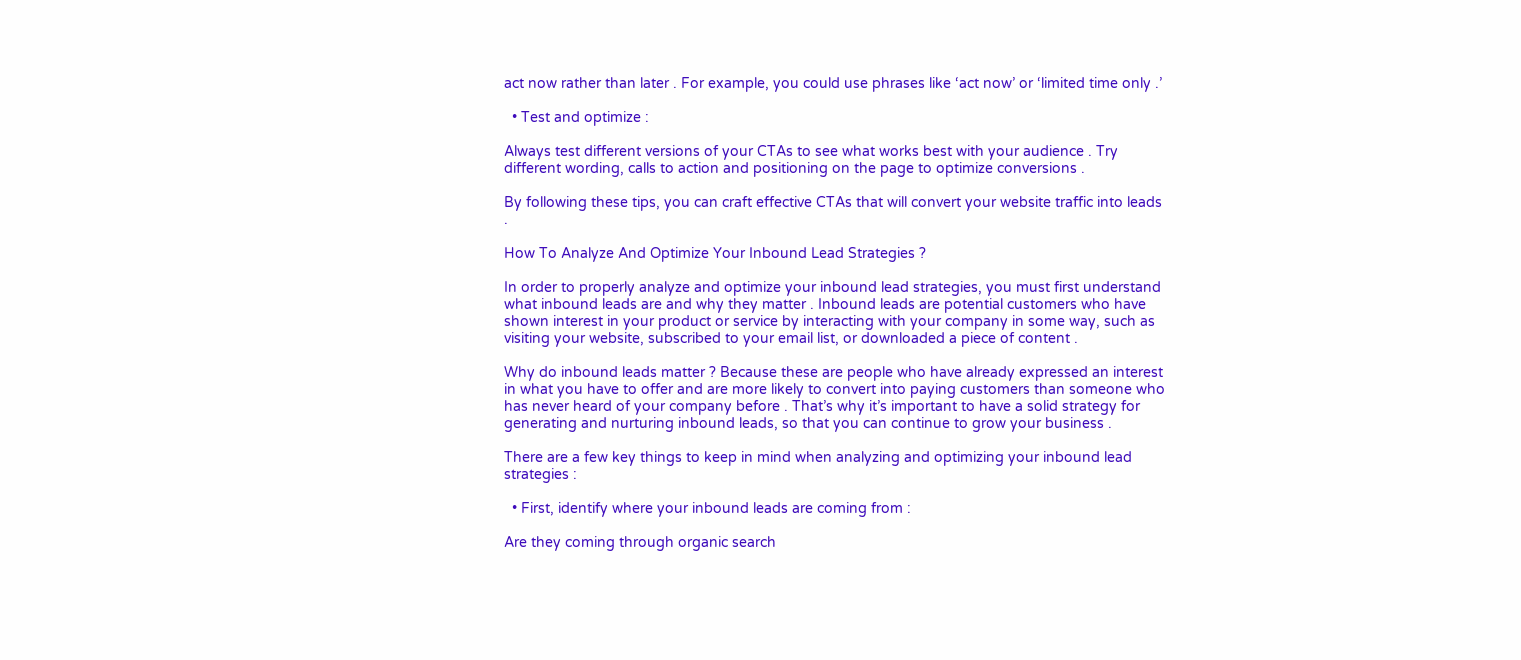act now rather than later . For example, you could use phrases like ‘act now’ or ‘limited time only .’

  • Test and optimize :

Always test different versions of your CTAs to see what works best with your audience . Try different wording, calls to action and positioning on the page to optimize conversions .

By following these tips, you can craft effective CTAs that will convert your website traffic into leads .

How To Analyze And Optimize Your Inbound Lead Strategies ?

In order to properly analyze and optimize your inbound lead strategies, you must first understand what inbound leads are and why they matter . Inbound leads are potential customers who have shown interest in your product or service by interacting with your company in some way, such as visiting your website, subscribed to your email list, or downloaded a piece of content .

Why do inbound leads matter ? Because these are people who have already expressed an interest in what you have to offer and are more likely to convert into paying customers than someone who has never heard of your company before . That’s why it’s important to have a solid strategy for generating and nurturing inbound leads, so that you can continue to grow your business .

There are a few key things to keep in mind when analyzing and optimizing your inbound lead strategies :

  • First, identify where your inbound leads are coming from :

Are they coming through organic search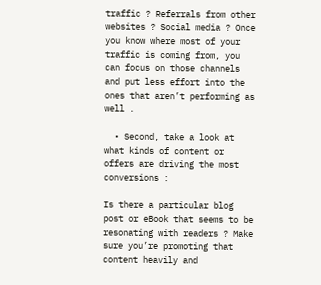traffic ? Referrals from other websites ? Social media ? Once you know where most of your traffic is coming from, you can focus on those channels and put less effort into the ones that aren’t performing as well .

  • Second, take a look at what kinds of content or offers are driving the most conversions :

Is there a particular blog post or eBook that seems to be resonating with readers ? Make sure you’re promoting that content heavily and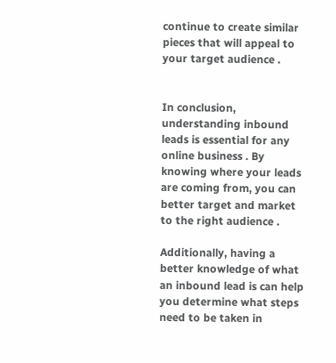continue to create similar pieces that will appeal to your target audience .


In conclusion, understanding inbound leads is essential for any online business . By knowing where your leads are coming from, you can better target and market to the right audience .

Additionally, having a better knowledge of what an inbound lead is can help you determine what steps need to be taken in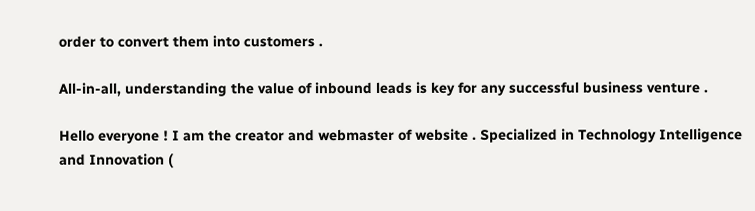order to convert them into customers .

All-in-all, understanding the value of inbound leads is key for any successful business venture .

Hello everyone ! I am the creator and webmaster of website . Specialized in Technology Intelligence and Innovation (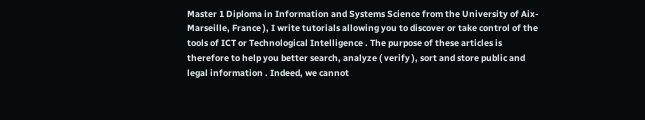Master 1 Diploma in Information and Systems Science from the University of Aix-Marseille, France ), I write tutorials allowing you to discover or take control of the tools of ICT or Technological Intelligence . The purpose of these articles is therefore to help you better search, analyze ( verify ), sort and store public and legal information . Indeed, we cannot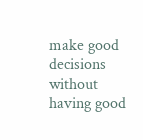make good decisions without having good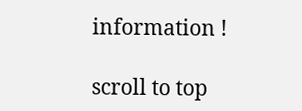information !

scroll to top